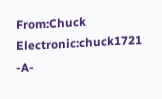From:Chuck Electronic:chuck1721 -A-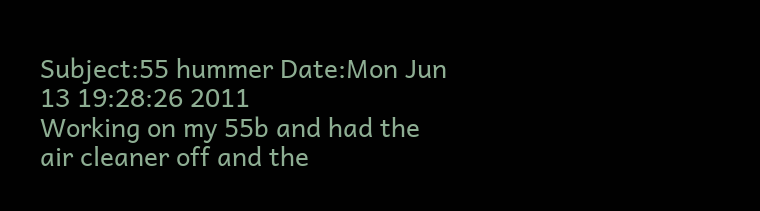Subject:55 hummer Date:Mon Jun 13 19:28:26 2011
Working on my 55b and had the air cleaner off and the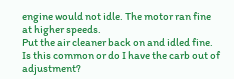engine would not idle. The motor ran fine at higher speeds.
Put the air cleaner back on and idled fine. Is this common or do I have the carb out of adjustment?